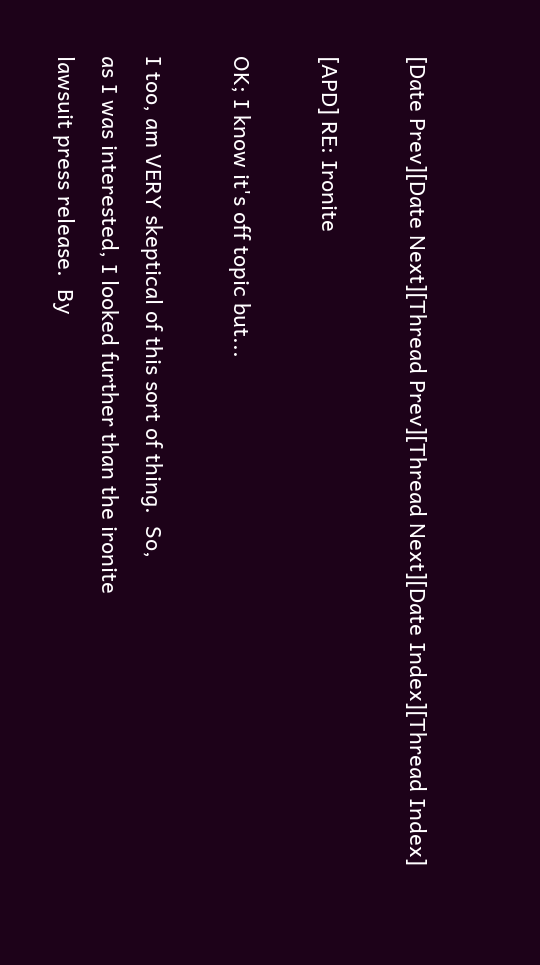[Date Prev][Date Next][Thread Prev][Thread Next][Date Index][Thread Index]

[APD] RE: Ironite

OK; I know it's off topic but...

I too, am VERY skeptical of this sort of thing.  So,
as I was interested, I looked further than the ironite
lawsuit press release.  By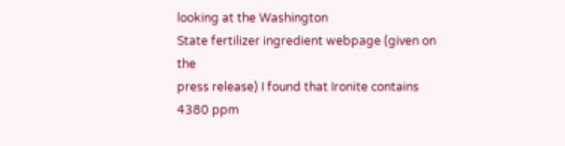looking at the Washington
State fertilizer ingredient webpage (given on the
press release) I found that Ironite contains 4380 ppm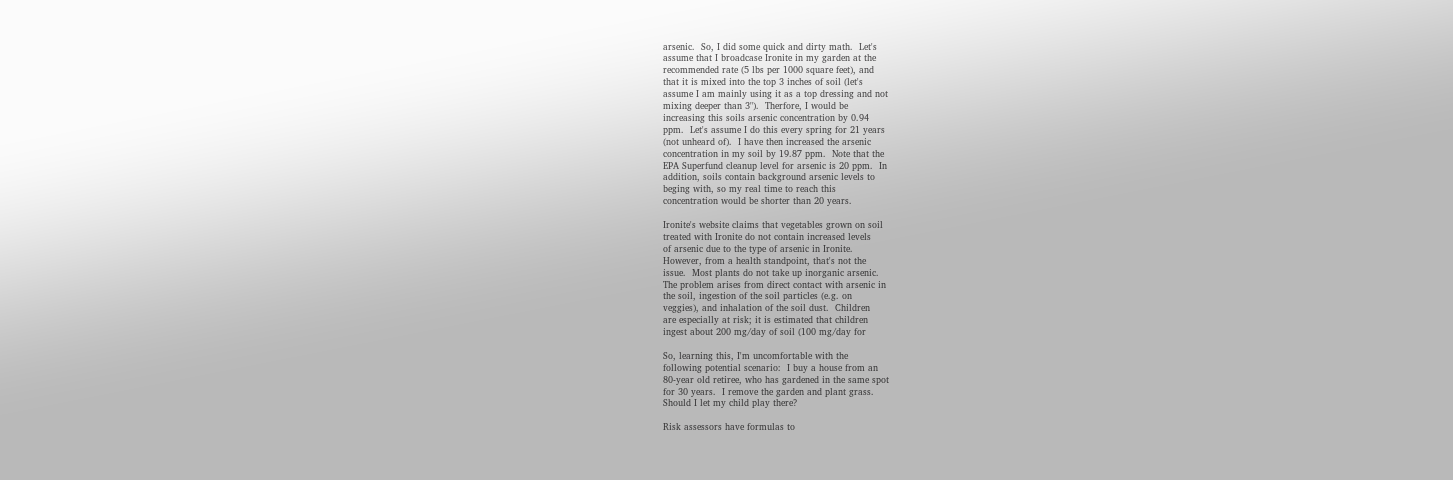arsenic.  So, I did some quick and dirty math.  Let's
assume that I broadcase Ironite in my garden at the
recommended rate (5 lbs per 1000 square feet), and
that it is mixed into the top 3 inches of soil (let's
assume I am mainly using it as a top dressing and not
mixing deeper than 3").  Therfore, I would be
increasing this soils arsenic concentration by 0.94
ppm.  Let's assume I do this every spring for 21 years
(not unheard of).  I have then increased the arsenic
concentration in my soil by 19.87 ppm.  Note that the
EPA Superfund cleanup level for arsenic is 20 ppm.  In
addition, soils contain background arsenic levels to
beging with, so my real time to reach this
concentration would be shorter than 20 years.

Ironite's website claims that vegetables grown on soil
treated with Ironite do not contain increased levels
of arsenic due to the type of arsenic in Ironite.
However, from a health standpoint, that's not the
issue.  Most plants do not take up inorganic arsenic.
The problem arises from direct contact with arsenic in
the soil, ingestion of the soil particles (e.g. on
veggies), and inhalation of the soil dust.  Children
are especially at risk; it is estimated that children
ingest about 200 mg/day of soil (100 mg/day for

So, learning this, I'm uncomfortable with the
following potential scenario:  I buy a house from an
80-year old retiree, who has gardened in the same spot
for 30 years.  I remove the garden and plant grass.
Should I let my child play there?

Risk assessors have formulas to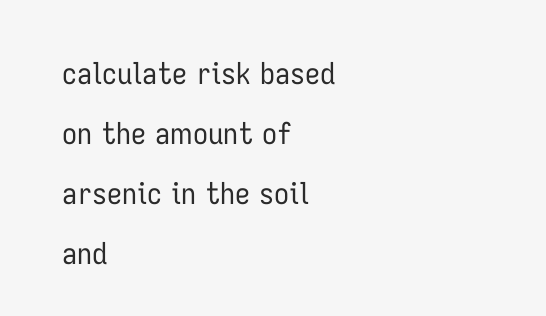calculate risk based
on the amount of arsenic in the soil and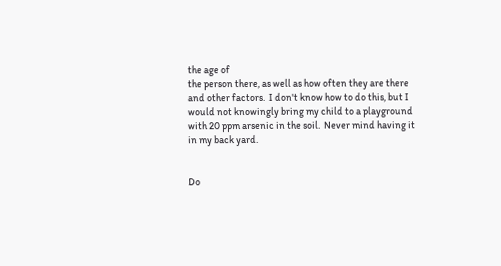the age of
the person there, as well as how often they are there
and other factors.  I don't know how to do this, but I
would not knowingly bring my child to a playground
with 20 ppm arsenic in the soil.  Never mind having it
in my back yard.


Do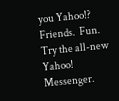you Yahoo!?
Friends.  Fun.  Try the all-new Yahoo! Messenger.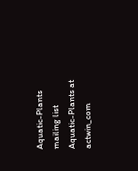Aquatic-Plants mailing list
Aquatic-Plants at actwin_com